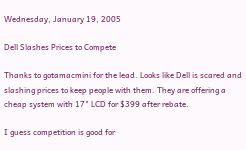Wednesday, January 19, 2005

Dell Slashes Prices to Compete

Thanks to gotamacmini for the lead. Looks like Dell is scared and slashing prices to keep people with them. They are offering a cheap system with 17" LCD for $399 after rebate.

I guess competition is good for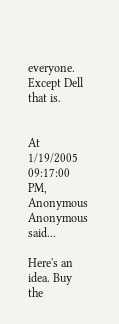everyone. Except Dell that is.


At 1/19/2005 09:17:00 PM, Anonymous Anonymous said...

Here's an idea. Buy the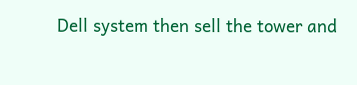Dell system then sell the tower and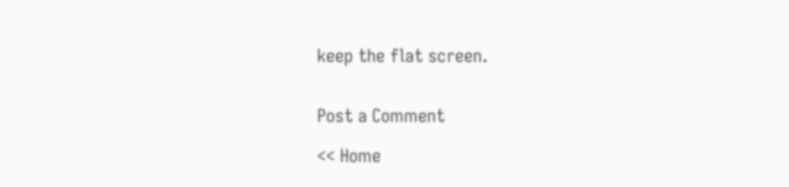keep the flat screen.


Post a Comment

<< Home